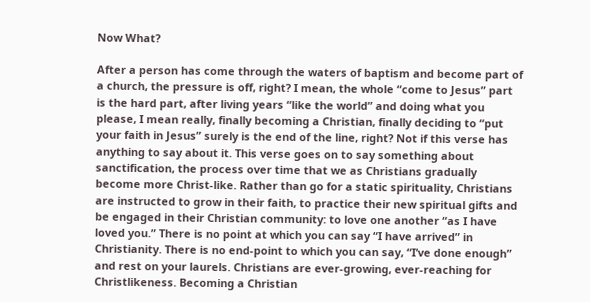Now What?

After a person has come through the waters of baptism and become part of a church, the pressure is off, right? I mean, the whole “come to Jesus” part is the hard part, after living years “like the world” and doing what you please, I mean really, finally becoming a Christian, finally deciding to “put your faith in Jesus” surely is the end of the line, right? Not if this verse has anything to say about it. This verse goes on to say something about sanctification, the process over time that we as Christians gradually become more Christ-like. Rather than go for a static spirituality, Christians are instructed to grow in their faith, to practice their new spiritual gifts and be engaged in their Christian community: to love one another “as I have loved you.” There is no point at which you can say “I have arrived” in Christianity. There is no end-point to which you can say, “I’ve done enough” and rest on your laurels. Christians are ever-growing, ever-reaching for Christlikeness. Becoming a Christian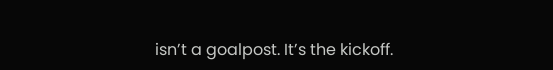isn’t a goalpost. It’s the kickoff.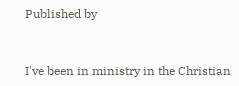Published by


I've been in ministry in the Christian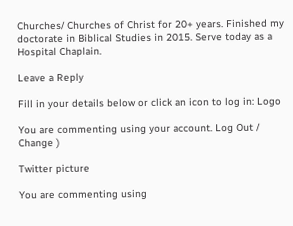Churches/ Churches of Christ for 20+ years. Finished my doctorate in Biblical Studies in 2015. Serve today as a Hospital Chaplain.

Leave a Reply

Fill in your details below or click an icon to log in: Logo

You are commenting using your account. Log Out /  Change )

Twitter picture

You are commenting using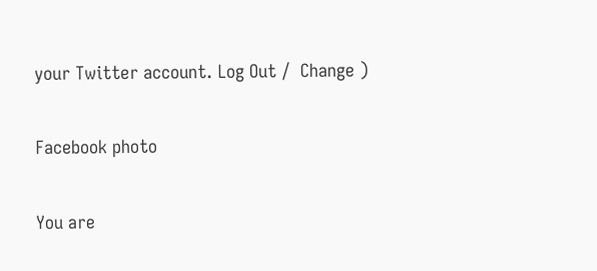your Twitter account. Log Out /  Change )

Facebook photo

You are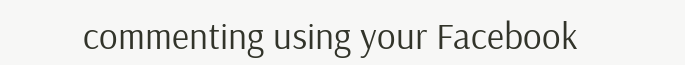commenting using your Facebook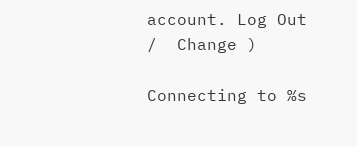account. Log Out /  Change )

Connecting to %s